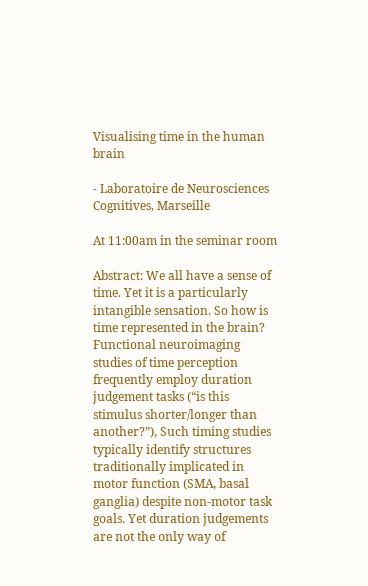Visualising time in the human brain

- Laboratoire de Neurosciences Cognitives, Marseille

At 11:00am in the seminar room

Abstract: We all have a sense of time. Yet it is a particularly intangible sensation. So how is time represented in the brain? Functional neuroimaging studies of time perception frequently employ duration judgement tasks (“is this stimulus shorter/longer than another?”), Such timing studies typically identify structures traditionally implicated in motor function (SMA, basal ganglia) despite non-motor task goals. Yet duration judgements are not the only way of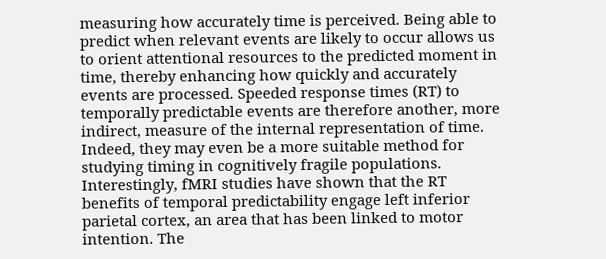measuring how accurately time is perceived. Being able to predict when relevant events are likely to occur allows us to orient attentional resources to the predicted moment in time, thereby enhancing how quickly and accurately events are processed. Speeded response times (RT) to temporally predictable events are therefore another, more indirect, measure of the internal representation of time. Indeed, they may even be a more suitable method for studying timing in cognitively fragile populations. Interestingly, fMRI studies have shown that the RT benefits of temporal predictability engage left inferior parietal cortex, an area that has been linked to motor intention. The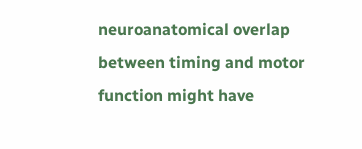neuroanatomical overlap between timing and motor function might have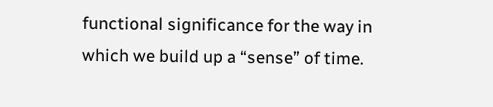functional significance for the way in which we build up a “sense” of time.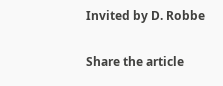Invited by D. Robbe

Share the article